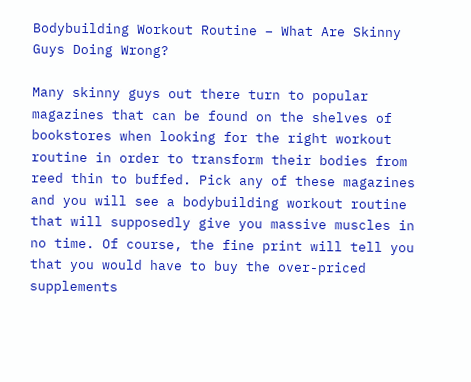Bodybuilding Workout Routine – What Are Skinny Guys Doing Wrong?

Many skinny guys out there turn to popular magazines that can be found on the shelves of bookstores when looking for the right workout routine in order to transform their bodies from reed thin to buffed. Pick any of these magazines and you will see a bodybuilding workout routine that will supposedly give you massive muscles in no time. Of course, the fine print will tell you that you would have to buy the over-priced supplements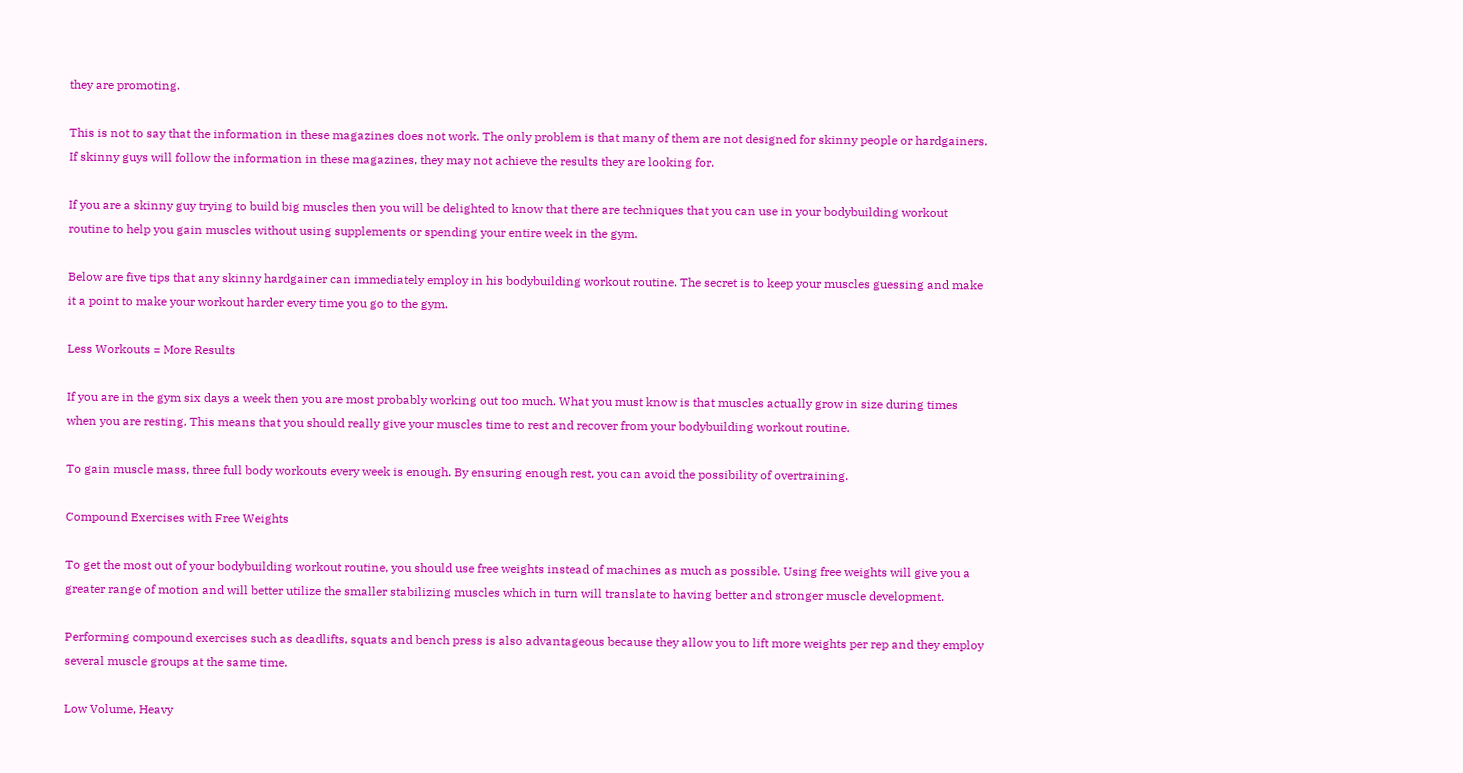they are promoting.

This is not to say that the information in these magazines does not work. The only problem is that many of them are not designed for skinny people or hardgainers. If skinny guys will follow the information in these magazines, they may not achieve the results they are looking for.

If you are a skinny guy trying to build big muscles then you will be delighted to know that there are techniques that you can use in your bodybuilding workout routine to help you gain muscles without using supplements or spending your entire week in the gym.

Below are five tips that any skinny hardgainer can immediately employ in his bodybuilding workout routine. The secret is to keep your muscles guessing and make it a point to make your workout harder every time you go to the gym.

Less Workouts = More Results

If you are in the gym six days a week then you are most probably working out too much. What you must know is that muscles actually grow in size during times when you are resting. This means that you should really give your muscles time to rest and recover from your bodybuilding workout routine.

To gain muscle mass, three full body workouts every week is enough. By ensuring enough rest, you can avoid the possibility of overtraining.

Compound Exercises with Free Weights

To get the most out of your bodybuilding workout routine, you should use free weights instead of machines as much as possible. Using free weights will give you a greater range of motion and will better utilize the smaller stabilizing muscles which in turn will translate to having better and stronger muscle development.

Performing compound exercises such as deadlifts, squats and bench press is also advantageous because they allow you to lift more weights per rep and they employ several muscle groups at the same time.

Low Volume, Heavy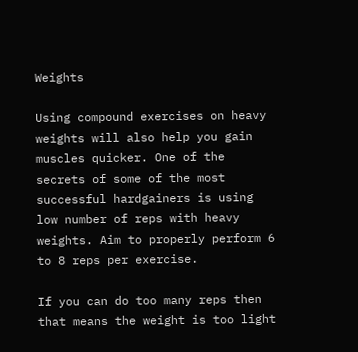Weights

Using compound exercises on heavy weights will also help you gain muscles quicker. One of the secrets of some of the most successful hardgainers is using low number of reps with heavy weights. Aim to properly perform 6 to 8 reps per exercise.

If you can do too many reps then that means the weight is too light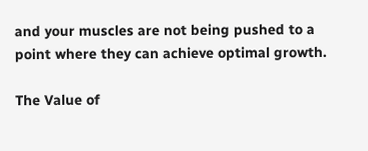and your muscles are not being pushed to a point where they can achieve optimal growth.

The Value of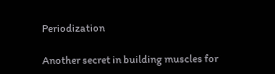Periodization

Another secret in building muscles for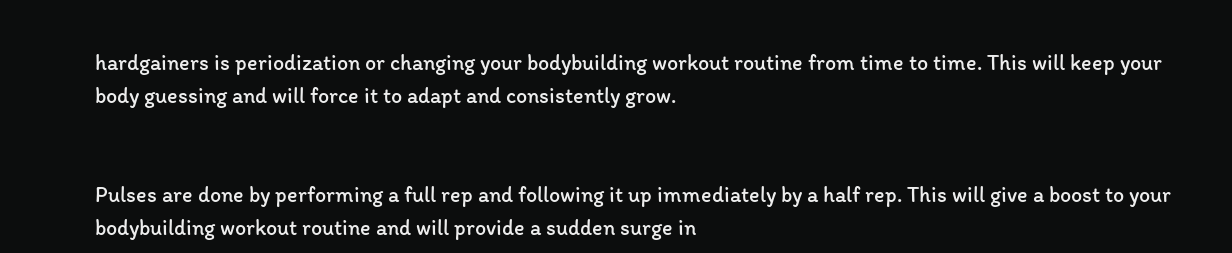hardgainers is periodization or changing your bodybuilding workout routine from time to time. This will keep your body guessing and will force it to adapt and consistently grow.


Pulses are done by performing a full rep and following it up immediately by a half rep. This will give a boost to your bodybuilding workout routine and will provide a sudden surge in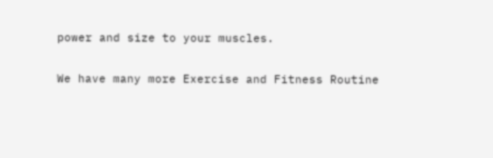power and size to your muscles.

We have many more Exercise and Fitness Routine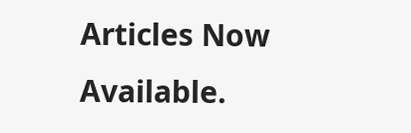Articles Now Available.